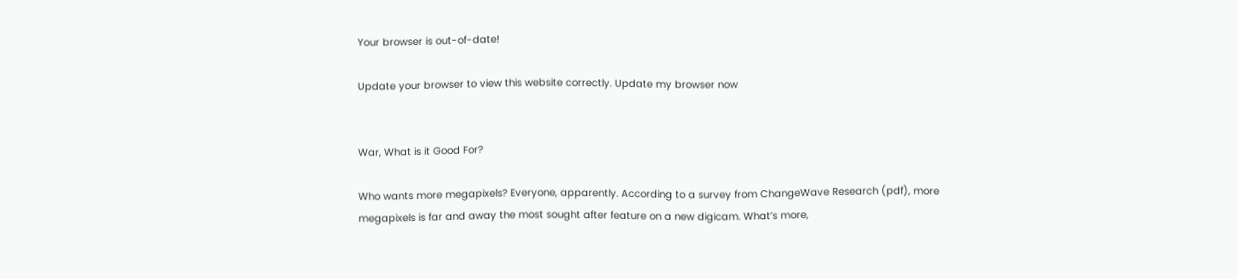Your browser is out-of-date!

Update your browser to view this website correctly. Update my browser now


War, What is it Good For?

Who wants more megapixels? Everyone, apparently. According to a survey from ChangeWave Research (pdf), more megapixels is far and away the most sought after feature on a new digicam. What’s more,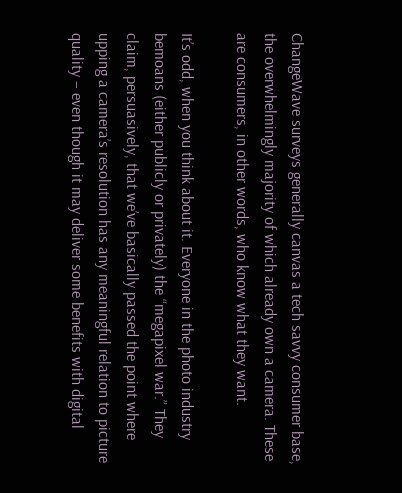ChangeWave surveys generally canvas a tech savvy consumer base, the overwhelmingly majority of which already own a camera. These are consumers, in other words, who know what they want.

It’s odd, when you think about it. Everyone in the photo industry bemoans (either publicly or privately) the “megapixel war.” They claim, persuasively, that we’ve basically passed the point where upping a camera’s resolution has any meaningful relation to picture quality – even though it may deliver some benefits with digital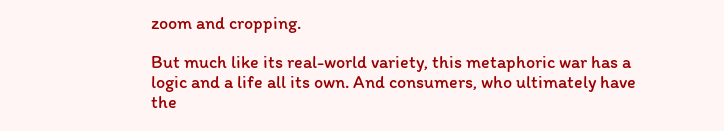zoom and cropping.

But much like its real-world variety, this metaphoric war has a logic and a life all its own. And consumers, who ultimately have the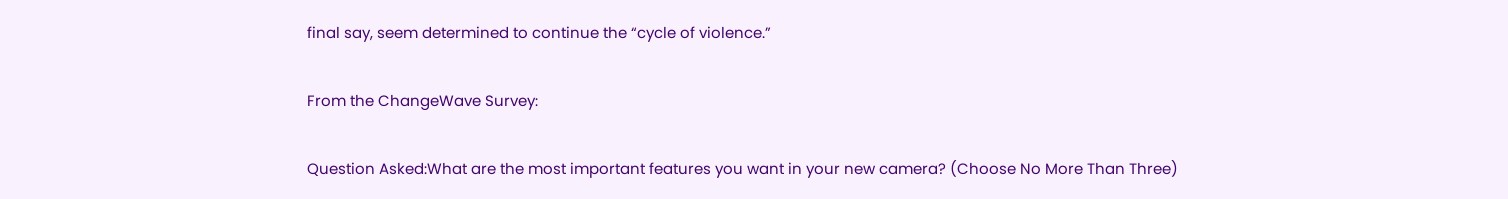final say, seem determined to continue the “cycle of violence.”

From the ChangeWave Survey:

Question Asked:What are the most important features you want in your new camera? (Choose No More Than Three)